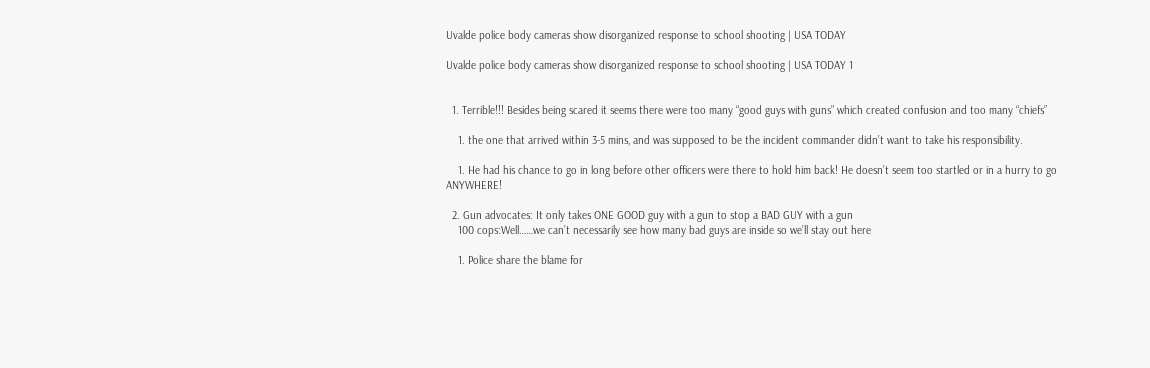Uvalde police body cameras show disorganized response to school shooting | USA TODAY

Uvalde police body cameras show disorganized response to school shooting | USA TODAY 1


  1. Terrible!!! Besides being scared it seems there were too many “good guys with guns” which created confusion and too many “chiefs”

    1. the one that arrived within 3-5 mins, and was supposed to be the incident commander didn’t want to take his responsibility.

    1. He had his chance to go in long before other officers were there to hold him back! He doesn’t seem too startled or in a hurry to go ANYWHERE!

  2. Gun advocates: It only takes ONE GOOD guy with a gun to stop a BAD GUY with a gun
    100 cops:Well……we can’t necessarily see how many bad guys are inside so we’ll stay out here

    1. Police share the blame for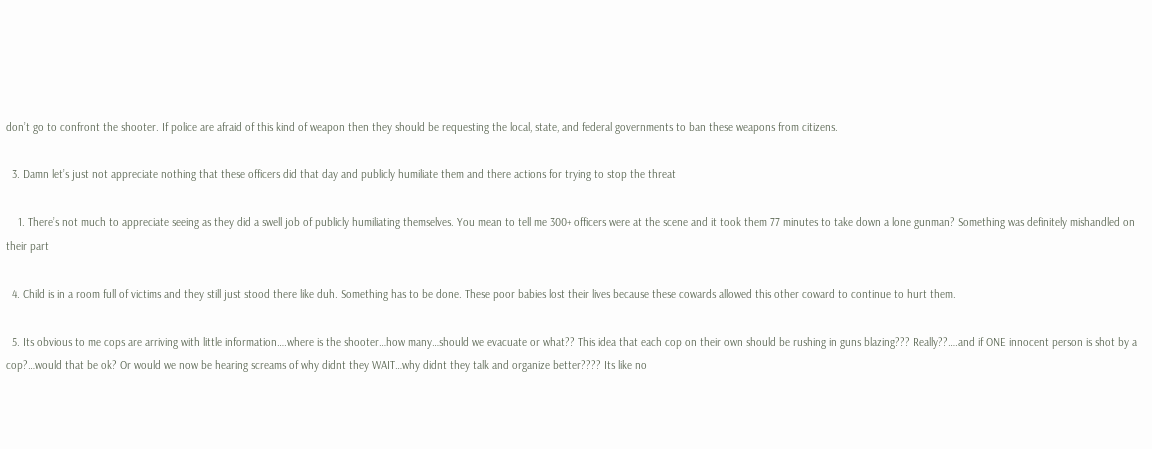don’t go to confront the shooter. If police are afraid of this kind of weapon then they should be requesting the local, state, and federal governments to ban these weapons from citizens.

  3. Damn let’s just not appreciate nothing that these officers did that day and publicly humiliate them and there actions for trying to stop the threat

    1. There’s not much to appreciate seeing as they did a swell job of publicly humiliating themselves. You mean to tell me 300+ officers were at the scene and it took them 77 minutes to take down a lone gunman? Something was definitely mishandled on their part

  4. Child is in a room full of victims and they still just stood there like duh. Something has to be done. These poor babies lost their lives because these cowards allowed this other coward to continue to hurt them.

  5. Its obvious to me cops are arriving with little information….where is the shooter…how many…should we evacuate or what?? This idea that each cop on their own should be rushing in guns blazing??? Really??….and if ONE innocent person is shot by a cop?…would that be ok? Or would we now be hearing screams of why didnt they WAIT…why didnt they talk and organize better???? Its like no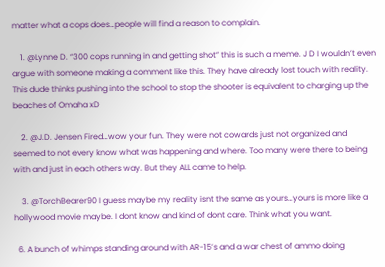matter what a cops does…people will find a reason to complain.

    1. @Lynne D. “300 cops running in and getting shot” this is such a meme. J D I wouldn’t even argue with someone making a comment like this. They have already lost touch with reality. This dude thinks pushing into the school to stop the shooter is equivalent to charging up the beaches of Omaha xD

    2. @J.D. Jensen Fired…wow your fun. They were not cowards just not organized and seemed to not every know what was happening and where. Too many were there to being with and just in each others way. But they ALL came to help.

    3. @TorchBearer90 I guess maybe my reality isnt the same as yours…yours is more like a hollywood movie maybe. I dont know and kind of dont care. Think what you want.

  6. A bunch of whimps standing around with AR-15’s and a war chest of ammo doing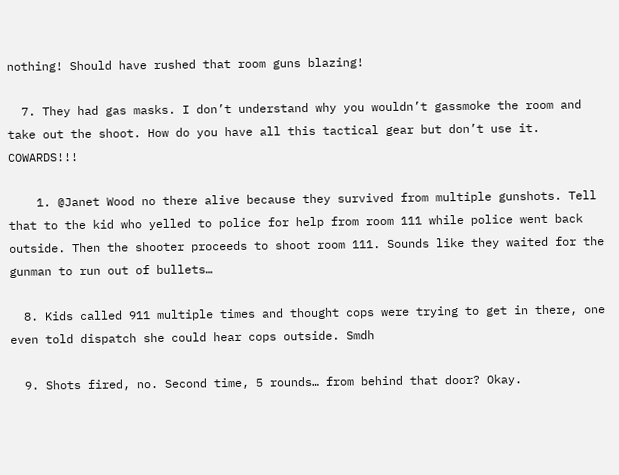nothing! Should have rushed that room guns blazing!

  7. They had gas masks. I don’t understand why you wouldn’t gassmoke the room and take out the shoot. How do you have all this tactical gear but don’t use it. COWARDS!!!

    1. @Janet Wood no there alive because they survived from multiple gunshots. Tell that to the kid who yelled to police for help from room 111 while police went back outside. Then the shooter proceeds to shoot room 111. Sounds like they waited for the gunman to run out of bullets…

  8. Kids called 911 multiple times and thought cops were trying to get in there, one even told dispatch she could hear cops outside. Smdh

  9. Shots fired, no. Second time, 5 rounds… from behind that door? Okay.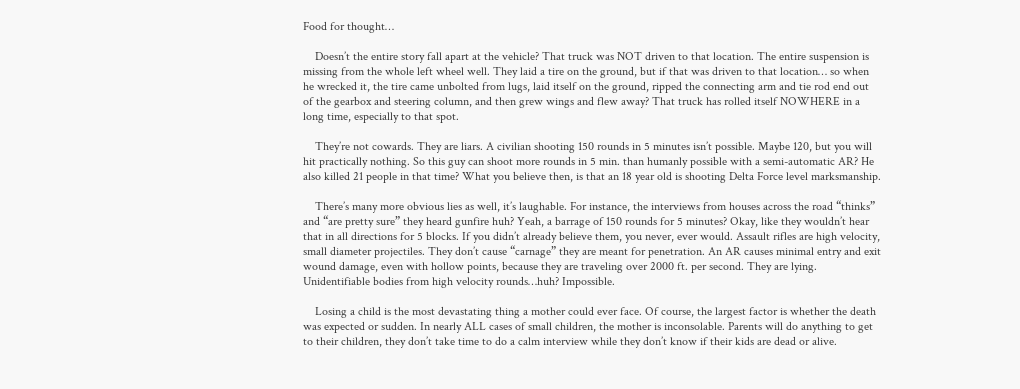Food for thought…

    Doesn’t the entire story fall apart at the vehicle? That truck was NOT driven to that location. The entire suspension is missing from the whole left wheel well. They laid a tire on the ground, but if that was driven to that location… so when he wrecked it, the tire came unbolted from lugs, laid itself on the ground, ripped the connecting arm and tie rod end out of the gearbox and steering column, and then grew wings and flew away? That truck has rolled itself NOWHERE in a long time, especially to that spot.

    They’re not cowards. They are liars. A civilian shooting 150 rounds in 5 minutes isn’t possible. Maybe 120, but you will hit practically nothing. So this guy can shoot more rounds in 5 min. than humanly possible with a semi-automatic AR? He also killed 21 people in that time? What you believe then, is that an 18 year old is shooting Delta Force level marksmanship.

    There’s many more obvious lies as well, it’s laughable. For instance, the interviews from houses across the road “thinks” and “are pretty sure” they heard gunfire huh? Yeah, a barrage of 150 rounds for 5 minutes? Okay, like they wouldn’t hear that in all directions for 5 blocks. If you didn’t already believe them, you never, ever would. Assault rifles are high velocity, small diameter projectiles. They don’t cause “carnage” they are meant for penetration. An AR causes minimal entry and exit wound damage, even with hollow points, because they are traveling over 2000 ft. per second. They are lying. Unidentifiable bodies from high velocity rounds…huh? Impossible.

    Losing a child is the most devastating thing a mother could ever face. Of course, the largest factor is whether the death was expected or sudden. In nearly ALL cases of small children, the mother is inconsolable. Parents will do anything to get to their children, they don’t take time to do a calm interview while they don’t know if their kids are dead or alive.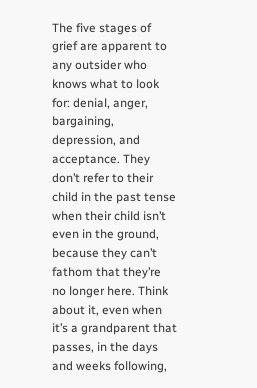The five stages of grief are apparent to any outsider who knows what to look for: denial, anger, bargaining, depression, and acceptance. They don’t refer to their child in the past tense when their child isn’t even in the ground, because they can’t fathom that they’re no longer here. Think about it, even when it’s a grandparent that passes, in the days and weeks following,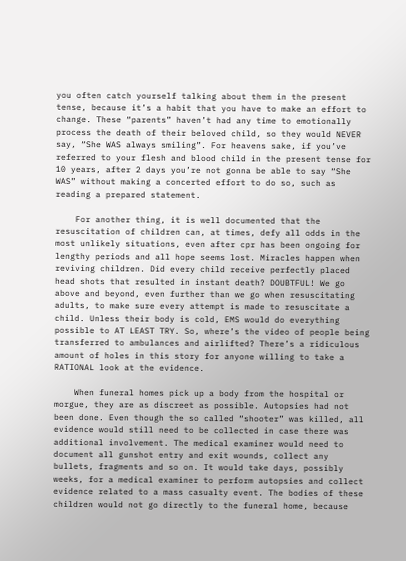you often catch yourself talking about them in the present tense, because it’s a habit that you have to make an effort to change. These “parents” haven’t had any time to emotionally process the death of their beloved child, so they would NEVER say, “She WAS always smiling”. For heavens sake, if you’ve referred to your flesh and blood child in the present tense for 10 years, after 2 days you’re not gonna be able to say “She WAS” without making a concerted effort to do so, such as reading a prepared statement.

    For another thing, it is well documented that the resuscitation of children can, at times, defy all odds in the most unlikely situations, even after cpr has been ongoing for lengthy periods and all hope seems lost. Miracles happen when reviving children. Did every child receive perfectly placed head shots that resulted in instant death? DOUBTFUL! We go above and beyond, even further than we go when resuscitating adults, to make sure every attempt is made to resuscitate a child. Unless their body is cold, EMS would do everything possible to AT LEAST TRY. So, where’s the video of people being transferred to ambulances and airlifted? There’s a ridiculous amount of holes in this story for anyone willing to take a RATIONAL look at the evidence.

    When funeral homes pick up a body from the hospital or morgue, they are as discreet as possible. Autopsies had not been done. Even though the so called “shooter” was killed, all evidence would still need to be collected in case there was additional involvement. The medical examiner would need to document all gunshot entry and exit wounds, collect any bullets, fragments and so on. It would take days, possibly weeks, for a medical examiner to perform autopsies and collect evidence related to a mass casualty event. The bodies of these children would not go directly to the funeral home, because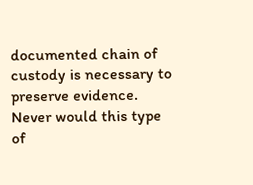documented chain of custody is necessary to preserve evidence. Never would this type of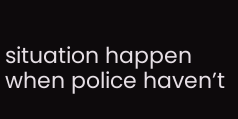situation happen when police haven’t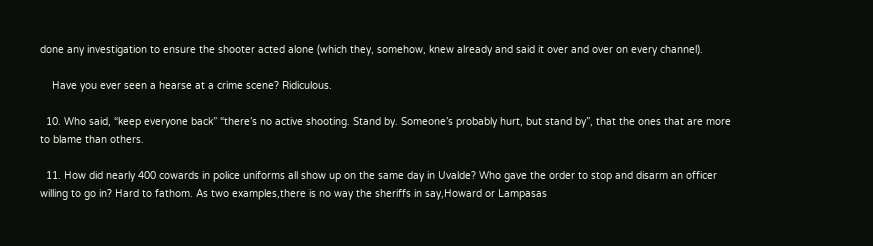done any investigation to ensure the shooter acted alone (which they, somehow, knew already and said it over and over on every channel).

    Have you ever seen a hearse at a crime scene? Ridiculous.

  10. Who said, “keep everyone back” “there’s no active shooting. Stand by. Someone’s probably hurt, but stand by”, that the ones that are more to blame than others.

  11. How did nearly 400 cowards in police uniforms all show up on the same day in Uvalde? Who gave the order to stop and disarm an officer willing to go in? Hard to fathom. As two examples,there is no way the sheriffs in say,Howard or Lampasas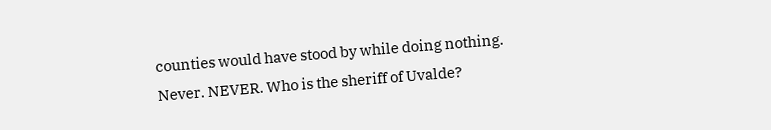counties would have stood by while doing nothing. Never. NEVER. Who is the sheriff of Uvalde?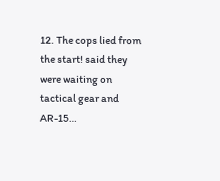12. The cops lied from the start! said they were waiting on tactical gear and AR-15…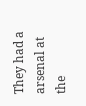They had a arsenal at the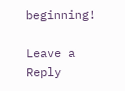beginning!

Leave a Reply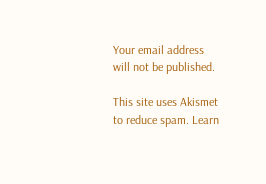Your email address will not be published.

This site uses Akismet to reduce spam. Learn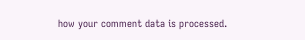how your comment data is processed.